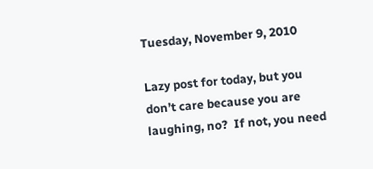Tuesday, November 9, 2010

Lazy post for today, but you don’t care because you are laughing, no?  If not, you need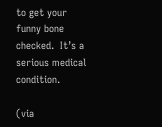to get your funny bone checked.  It’s a serious medical condition.

(via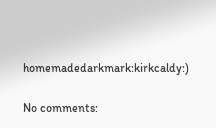homemadedarkmark:kirkcaldy:)

No comments: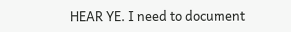HEAR YE. I need to document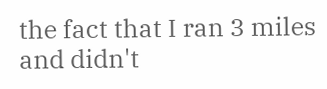the fact that I ran 3 miles and didn't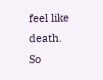feel like death.  So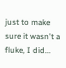just to make sure it wasn't a fluke, I did...